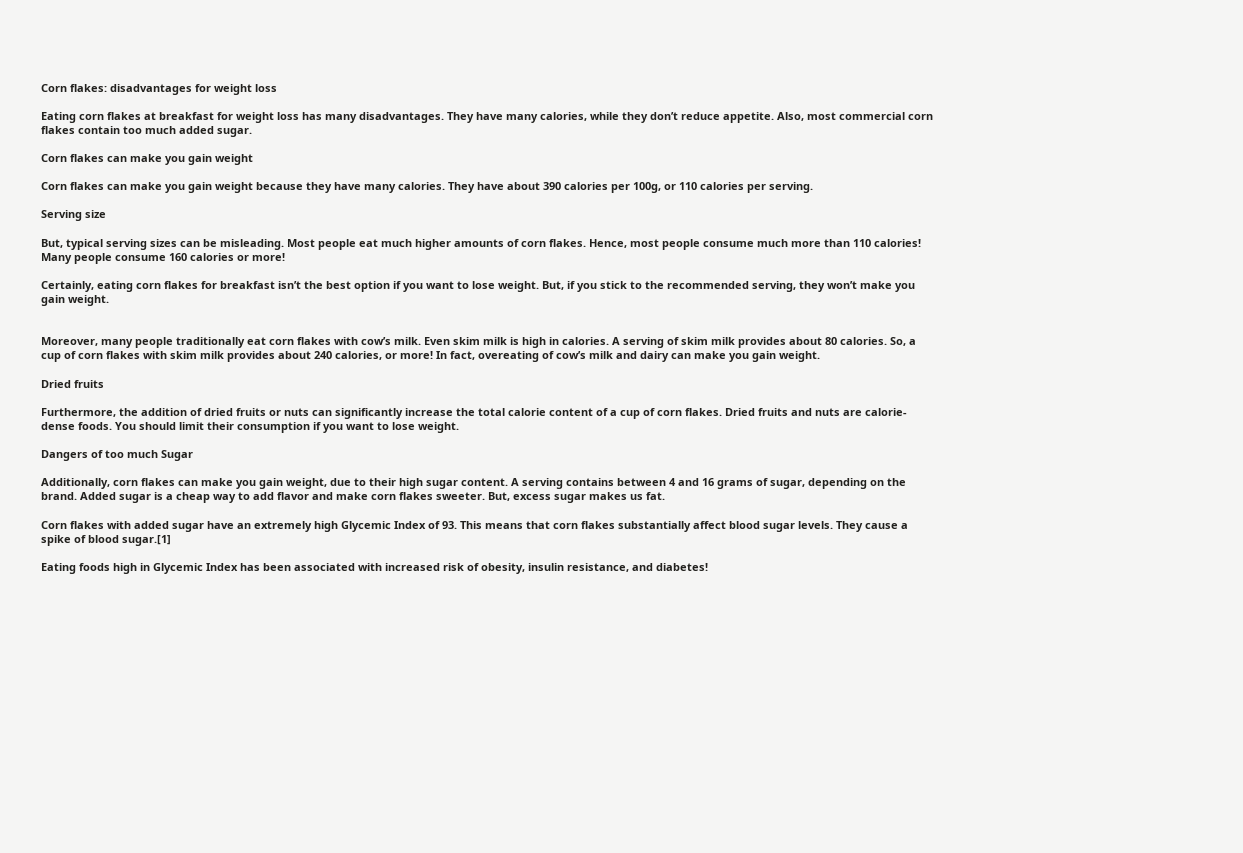Corn flakes: disadvantages for weight loss

Eating corn flakes at breakfast for weight loss has many disadvantages. They have many calories, while they don’t reduce appetite. Also, most commercial corn flakes contain too much added sugar.

Corn flakes can make you gain weight

Corn flakes can make you gain weight because they have many calories. They have about 390 calories per 100g, or 110 calories per serving.

Serving size

But, typical serving sizes can be misleading. Most people eat much higher amounts of corn flakes. Hence, most people consume much more than 110 calories! Many people consume 160 calories or more!

Certainly, eating corn flakes for breakfast isn’t the best option if you want to lose weight. But, if you stick to the recommended serving, they won’t make you gain weight.


Moreover, many people traditionally eat corn flakes with cow’s milk. Even skim milk is high in calories. A serving of skim milk provides about 80 calories. So, a cup of corn flakes with skim milk provides about 240 calories, or more! In fact, overeating of cow’s milk and dairy can make you gain weight.

Dried fruits

Furthermore, the addition of dried fruits or nuts can significantly increase the total calorie content of a cup of corn flakes. Dried fruits and nuts are calorie-dense foods. You should limit their consumption if you want to lose weight.

Dangers of too much Sugar

Additionally, corn flakes can make you gain weight, due to their high sugar content. A serving contains between 4 and 16 grams of sugar, depending on the brand. Added sugar is a cheap way to add flavor and make corn flakes sweeter. But, excess sugar makes us fat.

Corn flakes with added sugar have an extremely high Glycemic Index of 93. This means that corn flakes substantially affect blood sugar levels. They cause a spike of blood sugar.[1]

Eating foods high in Glycemic Index has been associated with increased risk of obesity, insulin resistance, and diabetes!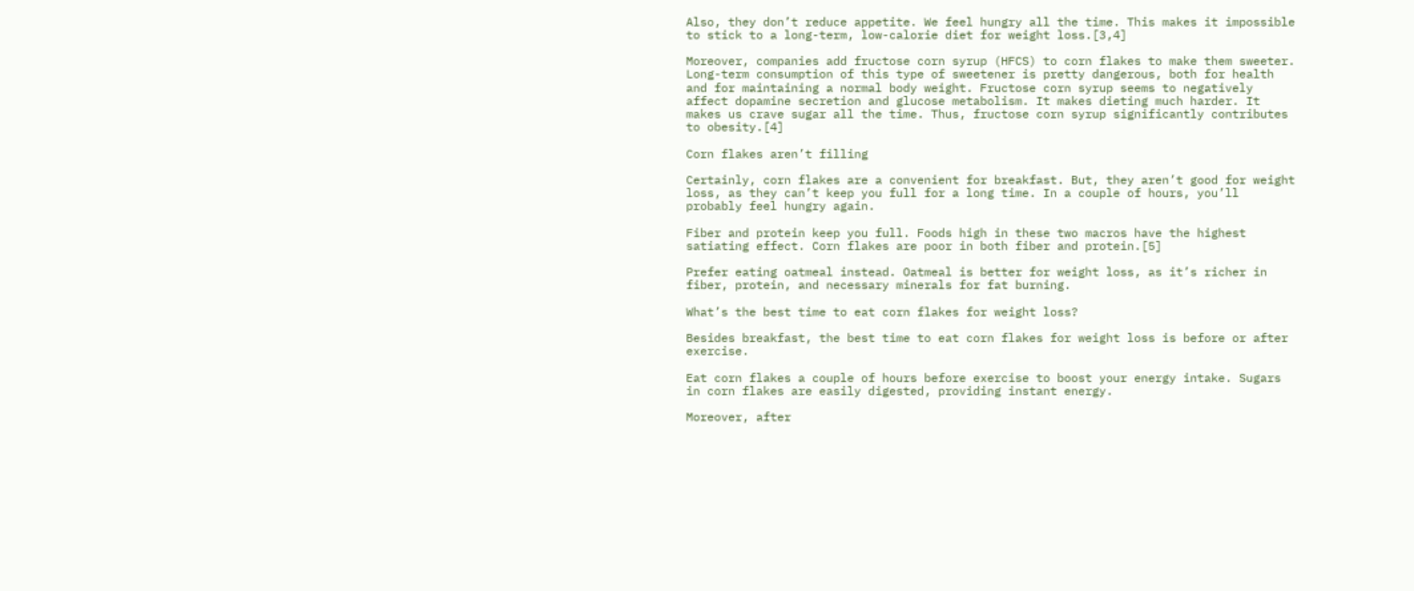Also, they don’t reduce appetite. We feel hungry all the time. This makes it impossible to stick to a long-term, low-calorie diet for weight loss.[3,4]

Moreover, companies add fructose corn syrup (HFCS) to corn flakes to make them sweeter. Long-term consumption of this type of sweetener is pretty dangerous, both for health and for maintaining a normal body weight. Fructose corn syrup seems to negatively affect dopamine secretion and glucose metabolism. It makes dieting much harder. It makes us crave sugar all the time. Thus, fructose corn syrup significantly contributes to obesity.[4]

Corn flakes aren’t filling

Certainly, corn flakes are a convenient for breakfast. But, they aren’t good for weight loss, as they can’t keep you full for a long time. In a couple of hours, you’ll probably feel hungry again.

Fiber and protein keep you full. Foods high in these two macros have the highest satiating effect. Corn flakes are poor in both fiber and protein.[5]

Prefer eating oatmeal instead. Oatmeal is better for weight loss, as it’s richer in fiber, protein, and necessary minerals for fat burning.

What’s the best time to eat corn flakes for weight loss?

Besides breakfast, the best time to eat corn flakes for weight loss is before or after exercise.

Eat corn flakes a couple of hours before exercise to boost your energy intake. Sugars in corn flakes are easily digested, providing instant energy.

Moreover, after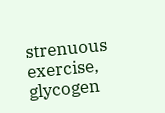strenuous exercise, glycogen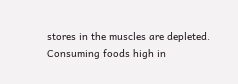stores in the muscles are depleted. Consuming foods high in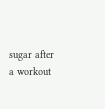sugar after a workout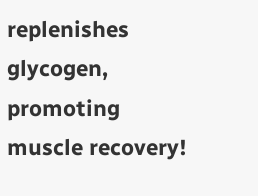replenishes glycogen, promoting muscle recovery!